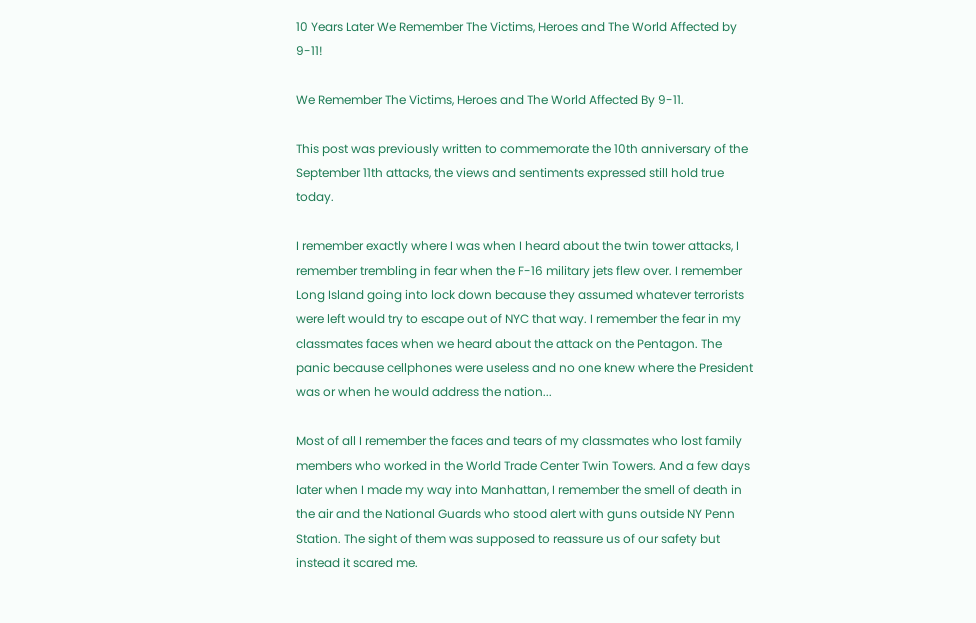10 Years Later We Remember The Victims, Heroes and The World Affected by 9-11!

We Remember The Victims, Heroes and The World Affected By 9-11.

This post was previously written to commemorate the 10th anniversary of the September 11th attacks, the views and sentiments expressed still hold true today.

I remember exactly where I was when I heard about the twin tower attacks, I remember trembling in fear when the F-16 military jets flew over. I remember Long Island going into lock down because they assumed whatever terrorists were left would try to escape out of NYC that way. I remember the fear in my classmates faces when we heard about the attack on the Pentagon. The panic because cellphones were useless and no one knew where the President was or when he would address the nation...

Most of all I remember the faces and tears of my classmates who lost family members who worked in the World Trade Center Twin Towers. And a few days later when I made my way into Manhattan, I remember the smell of death in the air and the National Guards who stood alert with guns outside NY Penn Station. The sight of them was supposed to reassure us of our safety but instead it scared me.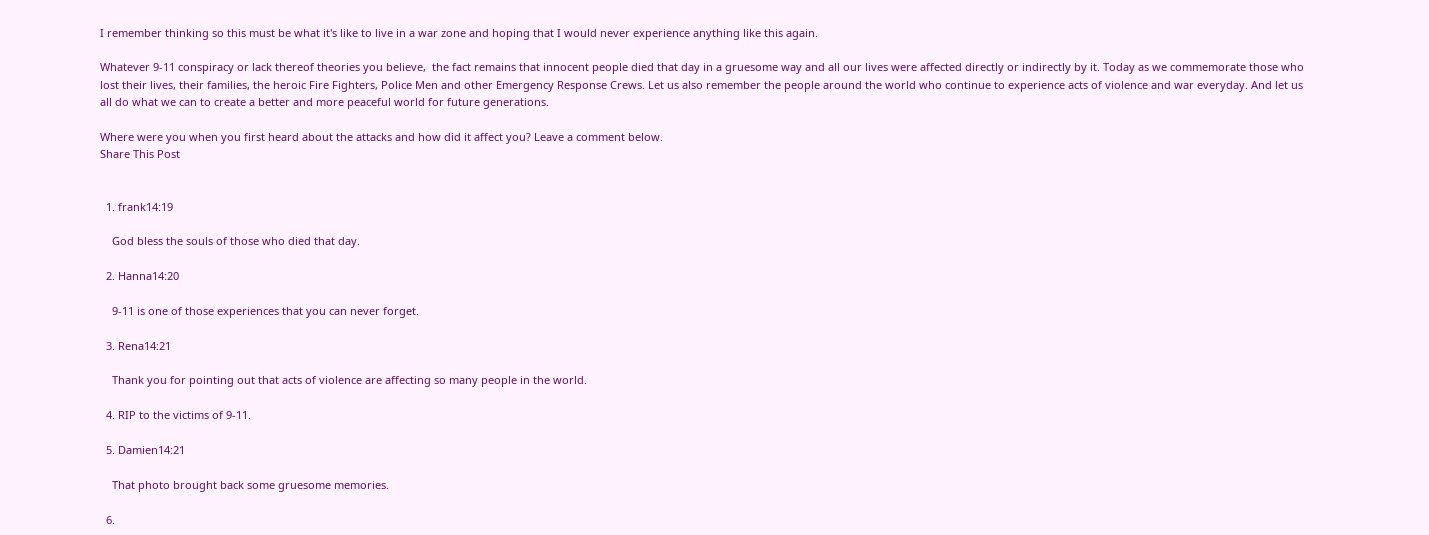I remember thinking so this must be what it's like to live in a war zone and hoping that I would never experience anything like this again.

Whatever 9-11 conspiracy or lack thereof theories you believe,  the fact remains that innocent people died that day in a gruesome way and all our lives were affected directly or indirectly by it. Today as we commemorate those who lost their lives, their families, the heroic Fire Fighters, Police Men and other Emergency Response Crews. Let us also remember the people around the world who continue to experience acts of violence and war everyday. And let us all do what we can to create a better and more peaceful world for future generations.

Where were you when you first heard about the attacks and how did it affect you? Leave a comment below.
Share This Post


  1. frank14:19

    God bless the souls of those who died that day.

  2. Hanna14:20

    9-11 is one of those experiences that you can never forget.

  3. Rena14:21

    Thank you for pointing out that acts of violence are affecting so many people in the world.

  4. RIP to the victims of 9-11.

  5. Damien14:21

    That photo brought back some gruesome memories.

  6.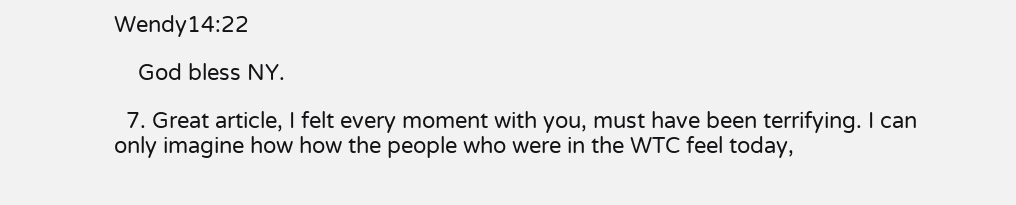Wendy14:22

    God bless NY.

  7. Great article, I felt every moment with you, must have been terrifying. I can only imagine how how the people who were in the WTC feel today,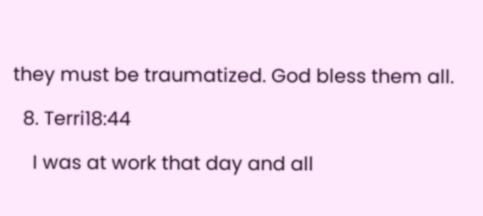they must be traumatized. God bless them all.

  8. Terri18:44

    I was at work that day and all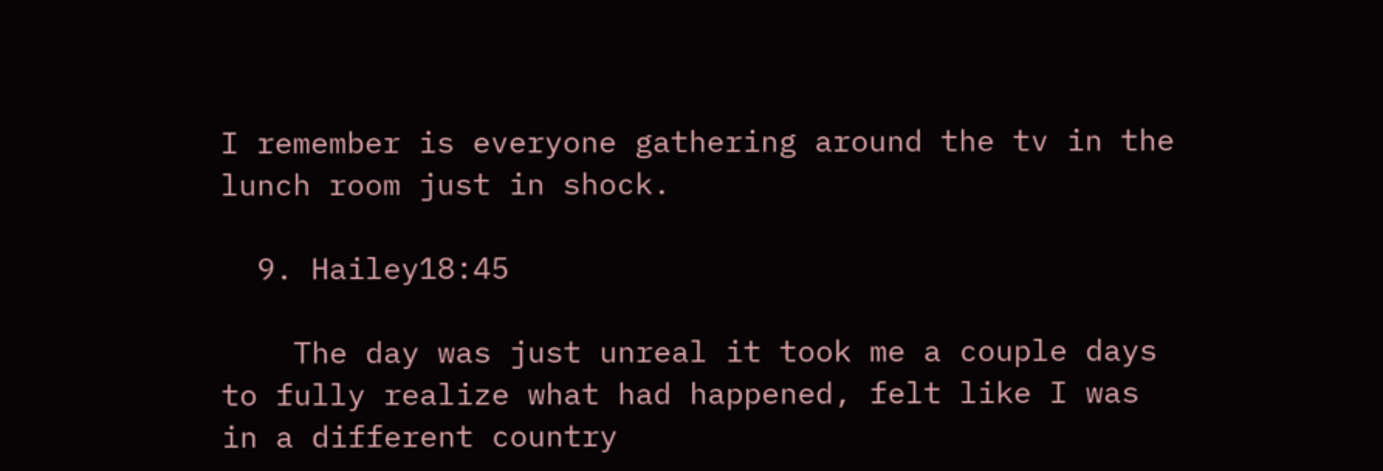I remember is everyone gathering around the tv in the lunch room just in shock.

  9. Hailey18:45

    The day was just unreal it took me a couple days to fully realize what had happened, felt like I was in a different country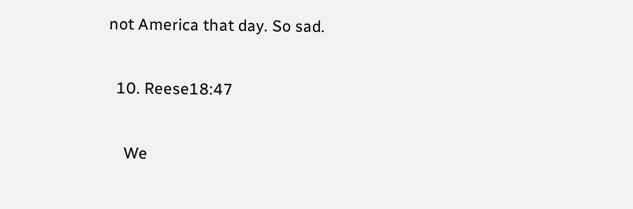not America that day. So sad.

  10. Reese18:47

    We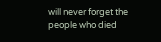will never forget the people who died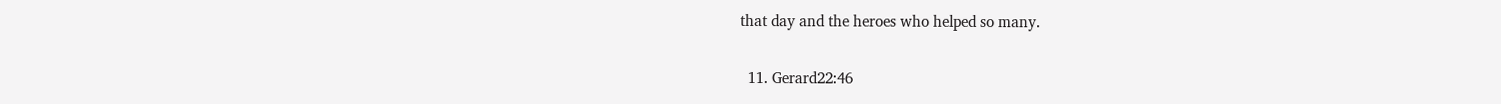that day and the heroes who helped so many.

  11. Gerard22:46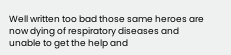Well written too bad those same heroes are now dying of respiratory diseases and unable to get the help and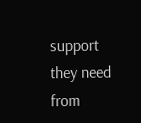support they need from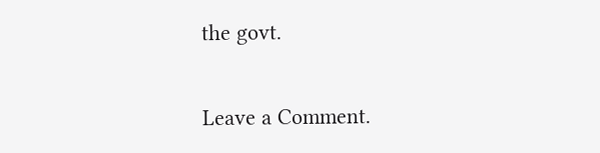the govt.


Leave a Comment.